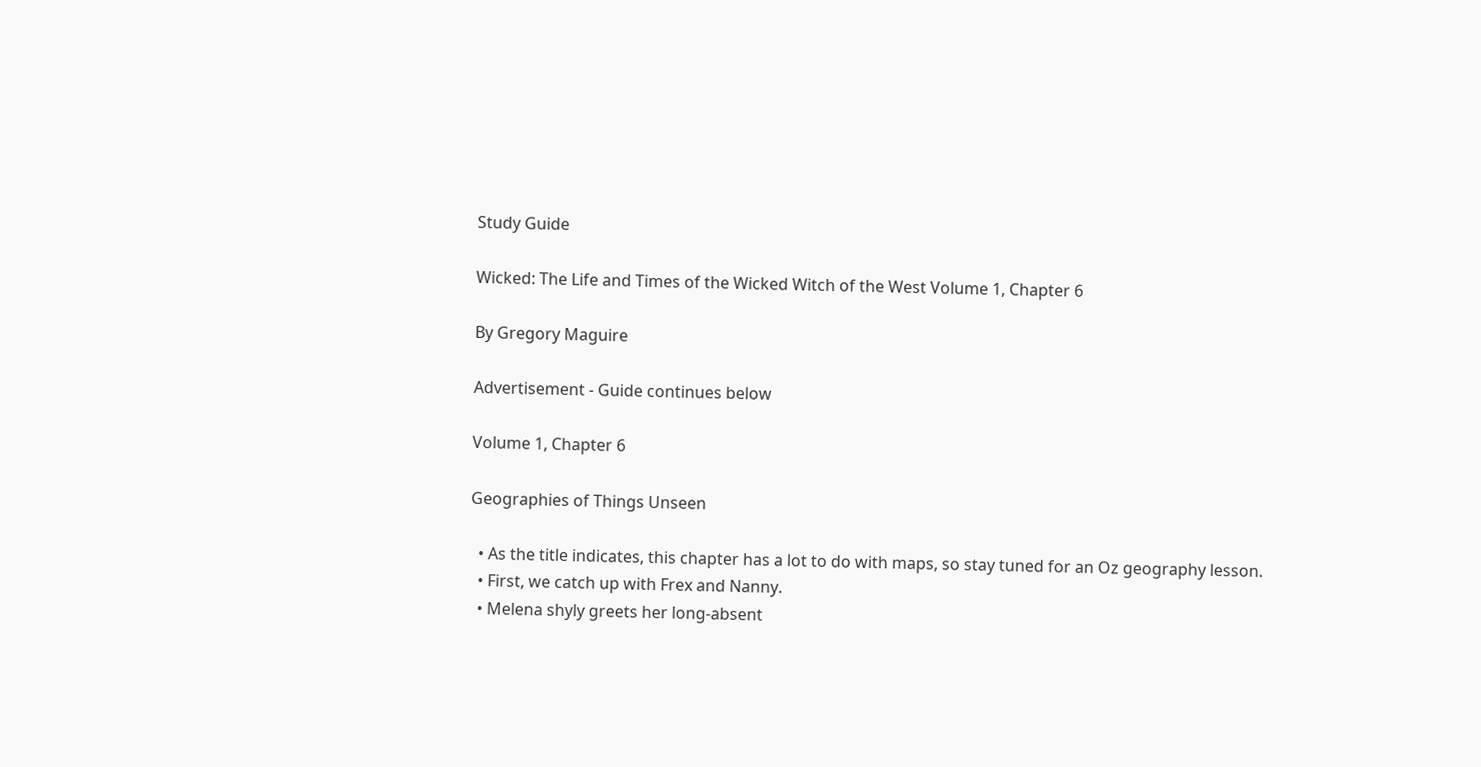Study Guide

Wicked: The Life and Times of the Wicked Witch of the West Volume 1, Chapter 6

By Gregory Maguire

Advertisement - Guide continues below

Volume 1, Chapter 6

Geographies of Things Unseen

  • As the title indicates, this chapter has a lot to do with maps, so stay tuned for an Oz geography lesson.
  • First, we catch up with Frex and Nanny.
  • Melena shyly greets her long-absent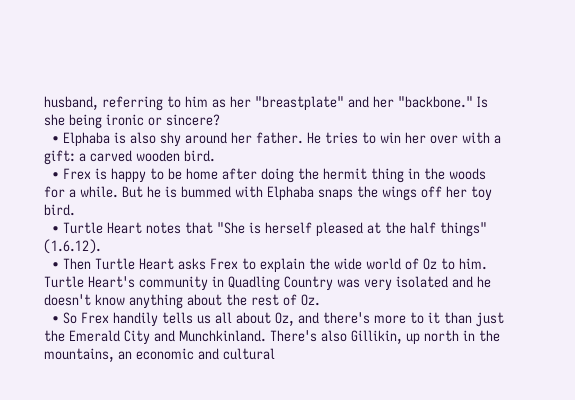husband, referring to him as her "breastplate" and her "backbone." Is she being ironic or sincere?
  • Elphaba is also shy around her father. He tries to win her over with a gift: a carved wooden bird.
  • Frex is happy to be home after doing the hermit thing in the woods for a while. But he is bummed with Elphaba snaps the wings off her toy bird.
  • Turtle Heart notes that "She is herself pleased at the half things" (1.6.12).
  • Then Turtle Heart asks Frex to explain the wide world of Oz to him. Turtle Heart's community in Quadling Country was very isolated and he doesn't know anything about the rest of Oz.
  • So Frex handily tells us all about Oz, and there's more to it than just the Emerald City and Munchkinland. There's also Gillikin, up north in the mountains, an economic and cultural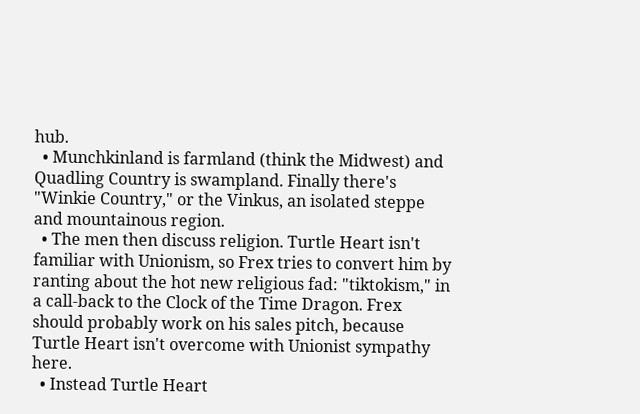hub.
  • Munchkinland is farmland (think the Midwest) and Quadling Country is swampland. Finally there's "Winkie Country," or the Vinkus, an isolated steppe and mountainous region.
  • The men then discuss religion. Turtle Heart isn't familiar with Unionism, so Frex tries to convert him by ranting about the hot new religious fad: "tiktokism," in a call-back to the Clock of the Time Dragon. Frex should probably work on his sales pitch, because Turtle Heart isn't overcome with Unionist sympathy here.
  • Instead Turtle Heart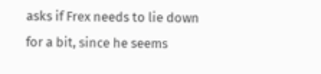asks if Frex needs to lie down for a bit, since he seems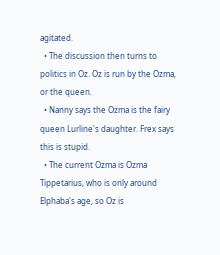agitated.
  • The discussion then turns to politics in Oz. Oz is run by the Ozma, or the queen.
  • Nanny says the Ozma is the fairy queen Lurline's daughter. Frex says this is stupid.
  • The current Ozma is Ozma Tippetarius, who is only around Elphaba's age, so Oz is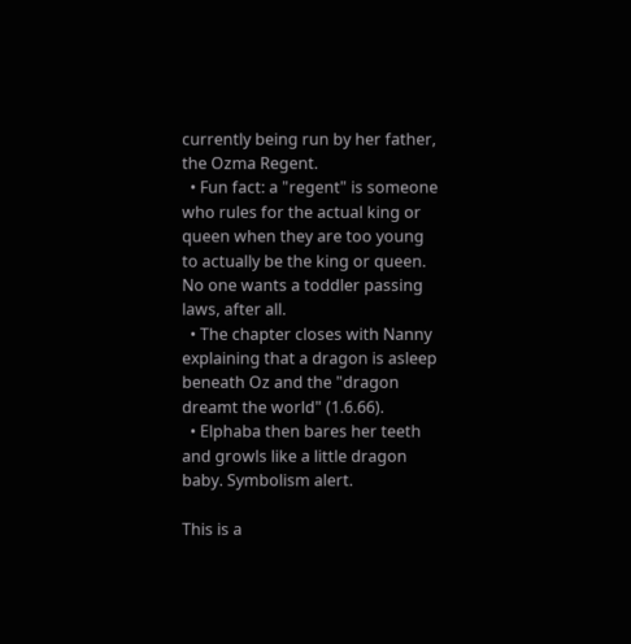currently being run by her father, the Ozma Regent.
  • Fun fact: a "regent" is someone who rules for the actual king or queen when they are too young to actually be the king or queen. No one wants a toddler passing laws, after all.
  • The chapter closes with Nanny explaining that a dragon is asleep beneath Oz and the "dragon dreamt the world" (1.6.66).
  • Elphaba then bares her teeth and growls like a little dragon baby. Symbolism alert.

This is a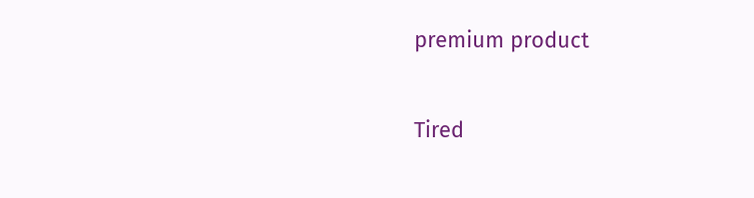premium product

Tired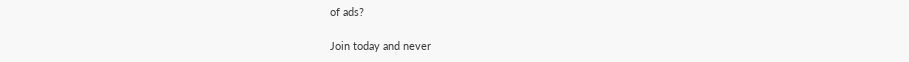of ads?

Join today and never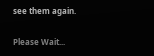see them again.

Please Wait...